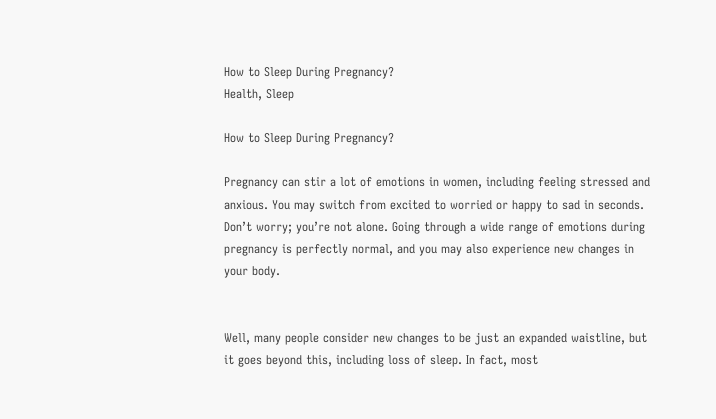How to Sleep During Pregnancy?
Health, Sleep

How to Sleep During Pregnancy?

Pregnancy can stir a lot of emotions in women, including feeling stressed and anxious. You may switch from excited to worried or happy to sad in seconds. Don’t worry; you’re not alone. Going through a wide range of emotions during pregnancy is perfectly normal, and you may also experience new changes in your body.


Well, many people consider new changes to be just an expanded waistline, but it goes beyond this, including loss of sleep. In fact, most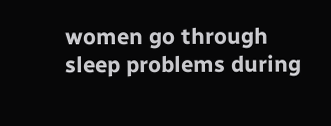women go through sleep problems during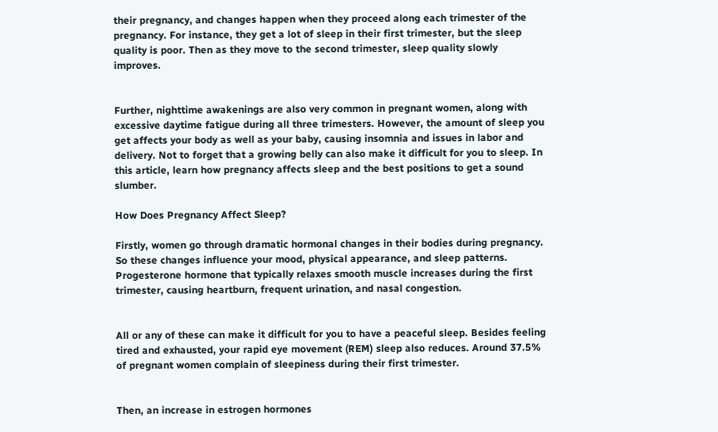their pregnancy, and changes happen when they proceed along each trimester of the pregnancy. For instance, they get a lot of sleep in their first trimester, but the sleep quality is poor. Then as they move to the second trimester, sleep quality slowly improves.


Further, nighttime awakenings are also very common in pregnant women, along with excessive daytime fatigue during all three trimesters. However, the amount of sleep you get affects your body as well as your baby, causing insomnia and issues in labor and delivery. Not to forget that a growing belly can also make it difficult for you to sleep. In this article, learn how pregnancy affects sleep and the best positions to get a sound slumber.

How Does Pregnancy Affect Sleep?

Firstly, women go through dramatic hormonal changes in their bodies during pregnancy. So these changes influence your mood, physical appearance, and sleep patterns. Progesterone hormone that typically relaxes smooth muscle increases during the first trimester, causing heartburn, frequent urination, and nasal congestion.


All or any of these can make it difficult for you to have a peaceful sleep. Besides feeling tired and exhausted, your rapid eye movement (REM) sleep also reduces. Around 37.5% of pregnant women complain of sleepiness during their first trimester.


Then, an increase in estrogen hormones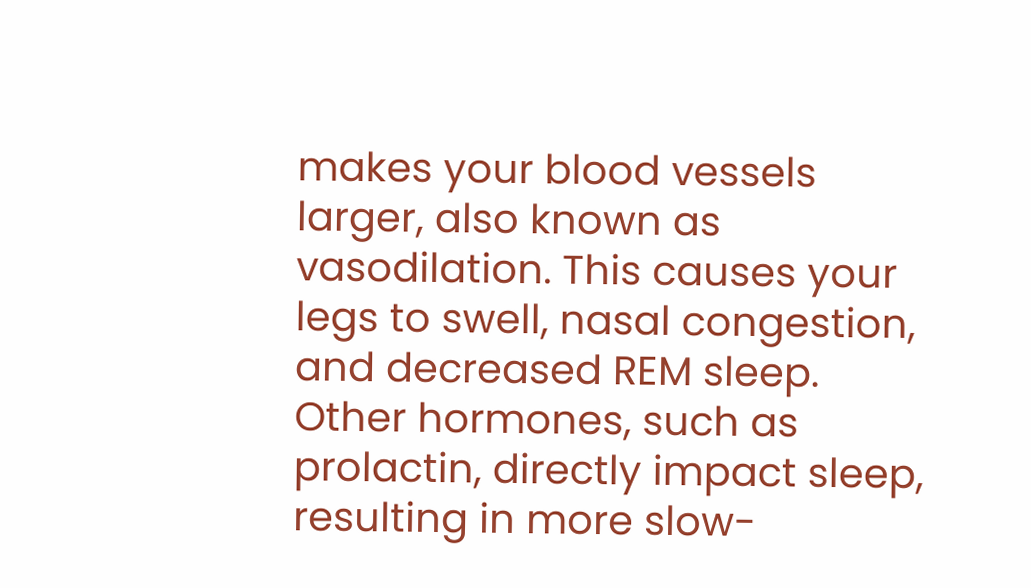makes your blood vessels larger, also known as vasodilation. This causes your legs to swell, nasal congestion, and decreased REM sleep. Other hormones, such as prolactin, directly impact sleep, resulting in more slow-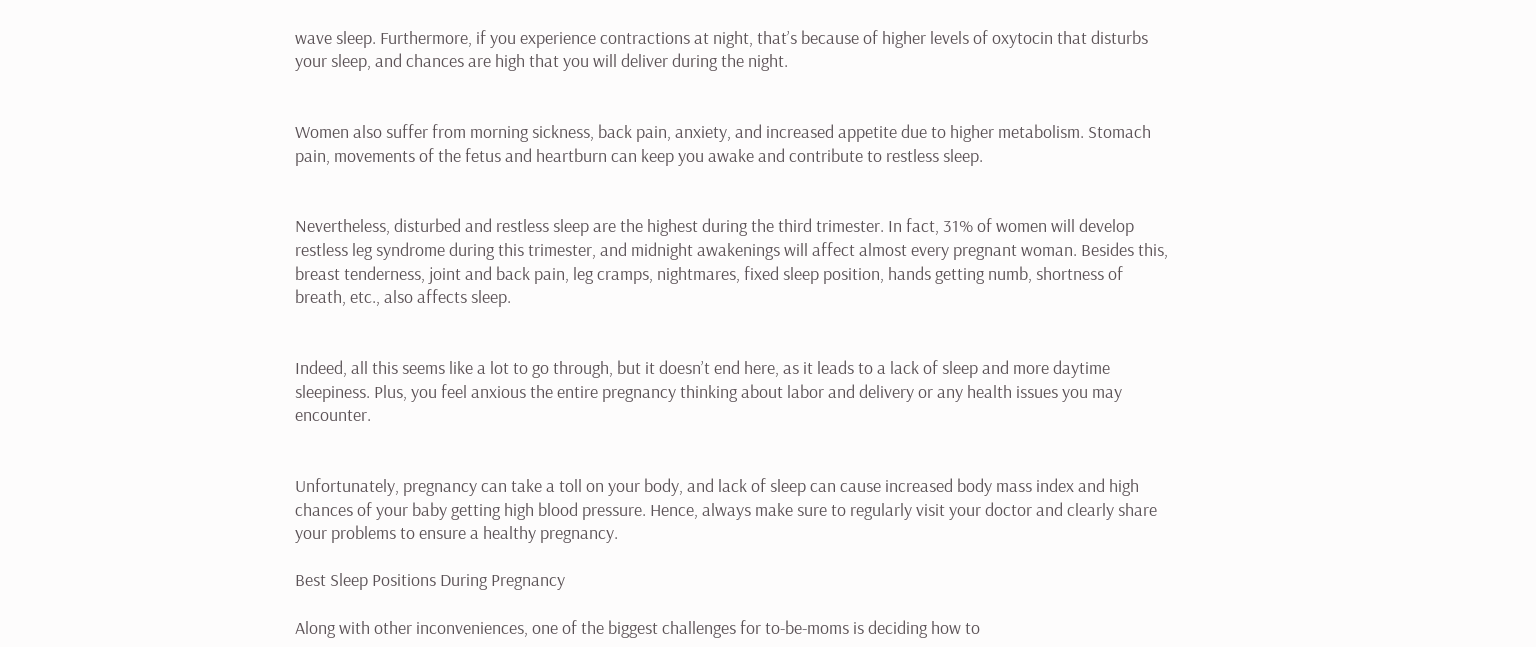wave sleep. Furthermore, if you experience contractions at night, that’s because of higher levels of oxytocin that disturbs your sleep, and chances are high that you will deliver during the night.


Women also suffer from morning sickness, back pain, anxiety, and increased appetite due to higher metabolism. Stomach pain, movements of the fetus and heartburn can keep you awake and contribute to restless sleep.


Nevertheless, disturbed and restless sleep are the highest during the third trimester. In fact, 31% of women will develop restless leg syndrome during this trimester, and midnight awakenings will affect almost every pregnant woman. Besides this, breast tenderness, joint and back pain, leg cramps, nightmares, fixed sleep position, hands getting numb, shortness of breath, etc., also affects sleep.


Indeed, all this seems like a lot to go through, but it doesn’t end here, as it leads to a lack of sleep and more daytime sleepiness. Plus, you feel anxious the entire pregnancy thinking about labor and delivery or any health issues you may encounter.


Unfortunately, pregnancy can take a toll on your body, and lack of sleep can cause increased body mass index and high chances of your baby getting high blood pressure. Hence, always make sure to regularly visit your doctor and clearly share your problems to ensure a healthy pregnancy.

Best Sleep Positions During Pregnancy

Along with other inconveniences, one of the biggest challenges for to-be-moms is deciding how to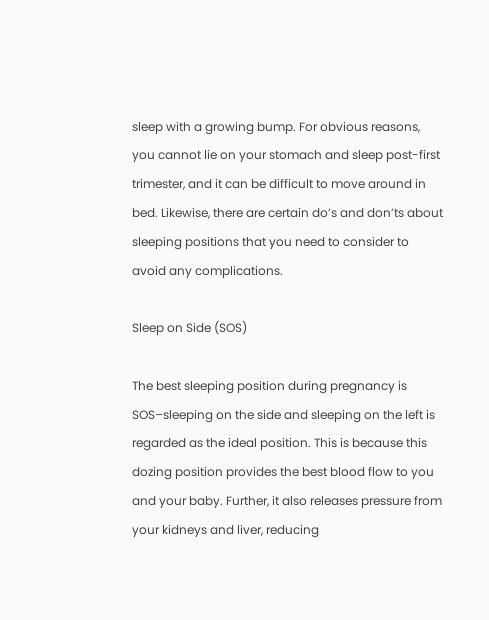sleep with a growing bump. For obvious reasons, you cannot lie on your stomach and sleep post-first trimester, and it can be difficult to move around in bed. Likewise, there are certain do’s and don’ts about sleeping positions that you need to consider to avoid any complications.

Sleep on Side (SOS)

The best sleeping position during pregnancy is SOS–sleeping on the side and sleeping on the left is regarded as the ideal position. This is because this dozing position provides the best blood flow to you and your baby. Further, it also releases pressure from your kidneys and liver, reducing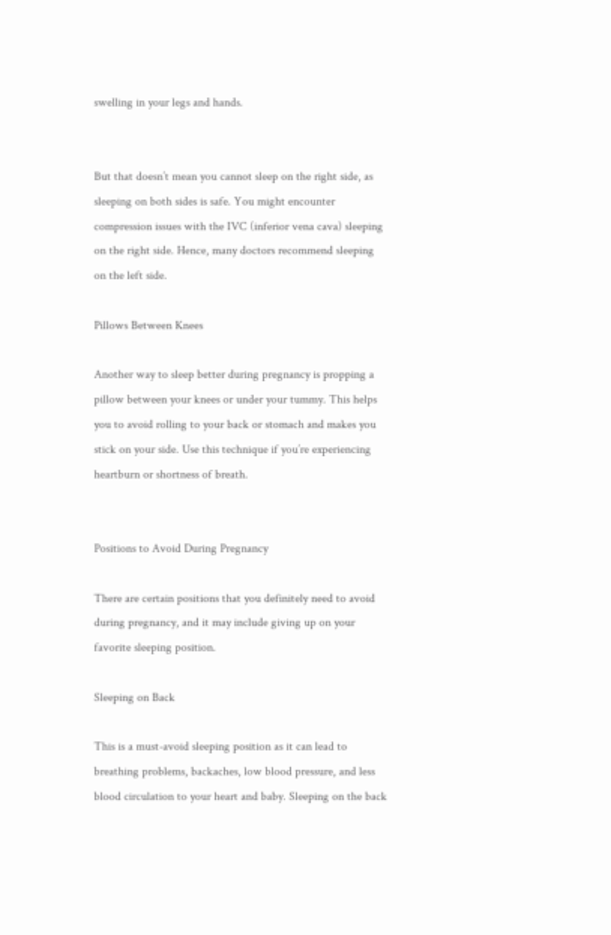swelling in your legs and hands.


But that doesn’t mean you cannot sleep on the right side, as sleeping on both sides is safe. You might encounter compression issues with the IVC (inferior vena cava) sleeping on the right side. Hence, many doctors recommend sleeping on the left side.

Pillows Between Knees

Another way to sleep better during pregnancy is propping a pillow between your knees or under your tummy. This helps you to avoid rolling to your back or stomach and makes you stick on your side. Use this technique if you’re experiencing heartburn or shortness of breath.


Positions to Avoid During Pregnancy

There are certain positions that you definitely need to avoid during pregnancy, and it may include giving up on your favorite sleeping position.

Sleeping on Back

This is a must-avoid sleeping position as it can lead to breathing problems, backaches, low blood pressure, and less blood circulation to your heart and baby. Sleeping on the back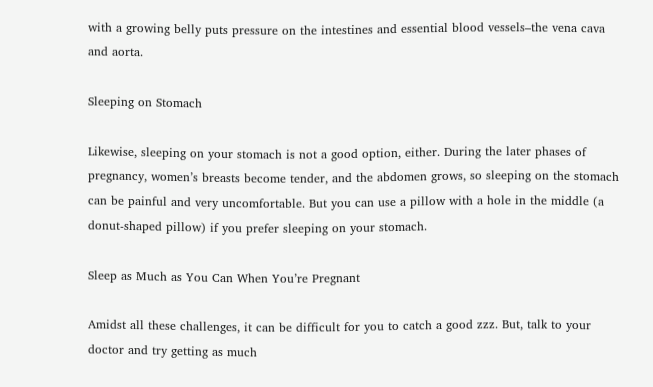with a growing belly puts pressure on the intestines and essential blood vessels–the vena cava and aorta.

Sleeping on Stomach

Likewise, sleeping on your stomach is not a good option, either. During the later phases of pregnancy, women’s breasts become tender, and the abdomen grows, so sleeping on the stomach can be painful and very uncomfortable. But you can use a pillow with a hole in the middle (a donut-shaped pillow) if you prefer sleeping on your stomach.

Sleep as Much as You Can When You’re Pregnant

Amidst all these challenges, it can be difficult for you to catch a good zzz. But, talk to your doctor and try getting as much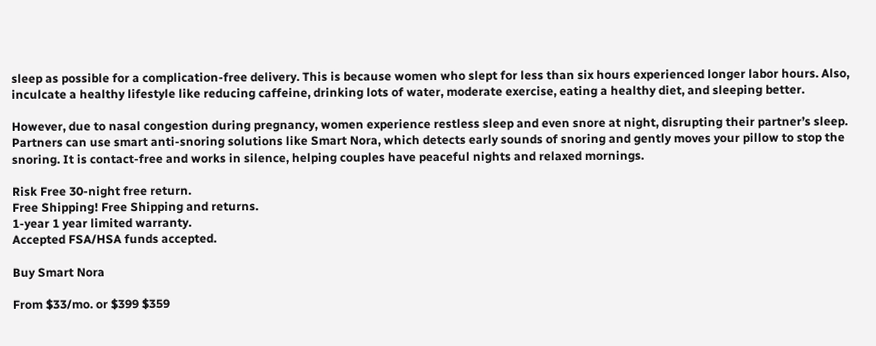sleep as possible for a complication-free delivery. This is because women who slept for less than six hours experienced longer labor hours. Also, inculcate a healthy lifestyle like reducing caffeine, drinking lots of water, moderate exercise, eating a healthy diet, and sleeping better.

However, due to nasal congestion during pregnancy, women experience restless sleep and even snore at night, disrupting their partner’s sleep. Partners can use smart anti-snoring solutions like Smart Nora, which detects early sounds of snoring and gently moves your pillow to stop the snoring. It is contact-free and works in silence, helping couples have peaceful nights and relaxed mornings.

Risk Free 30-night free return.
Free Shipping! Free Shipping and returns.
1-year 1 year limited warranty.
Accepted FSA/HSA funds accepted.

Buy Smart Nora

From $33/mo. or $399 $359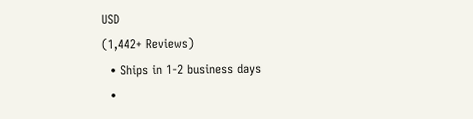USD
(1,442+ Reviews)
  • Ships in 1-2 business days
  •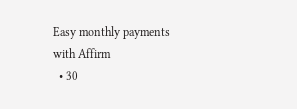Easy monthly payments with Affirm
  • 30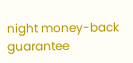night money-back guarantee